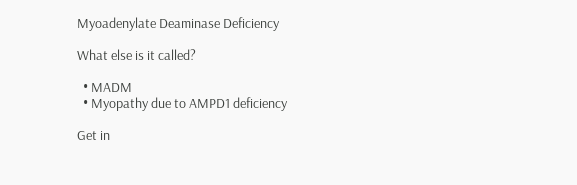Myoadenylate Deaminase Deficiency

What else is it called?

  • MADM
  • Myopathy due to AMPD1 deficiency

Get in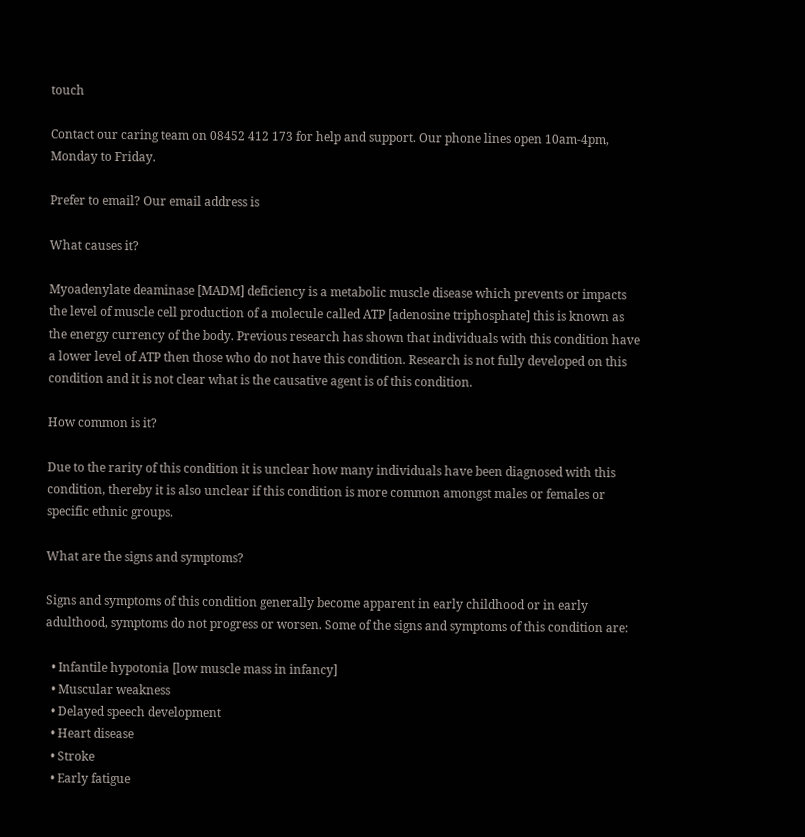touch

Contact our caring team on 08452 412 173 for help and support. Our phone lines open 10am-4pm, Monday to Friday.

Prefer to email? Our email address is

What causes it?

Myoadenylate deaminase [MADM] deficiency is a metabolic muscle disease which prevents or impacts the level of muscle cell production of a molecule called ATP [adenosine triphosphate] this is known as the energy currency of the body. Previous research has shown that individuals with this condition have a lower level of ATP then those who do not have this condition. Research is not fully developed on this condition and it is not clear what is the causative agent is of this condition.

How common is it?

Due to the rarity of this condition it is unclear how many individuals have been diagnosed with this condition, thereby it is also unclear if this condition is more common amongst males or females or specific ethnic groups.

What are the signs and symptoms?

Signs and symptoms of this condition generally become apparent in early childhood or in early adulthood, symptoms do not progress or worsen. Some of the signs and symptoms of this condition are:

  • Infantile hypotonia [low muscle mass in infancy]
  • Muscular weakness
  • Delayed speech development
  • Heart disease
  • Stroke
  • Early fatigue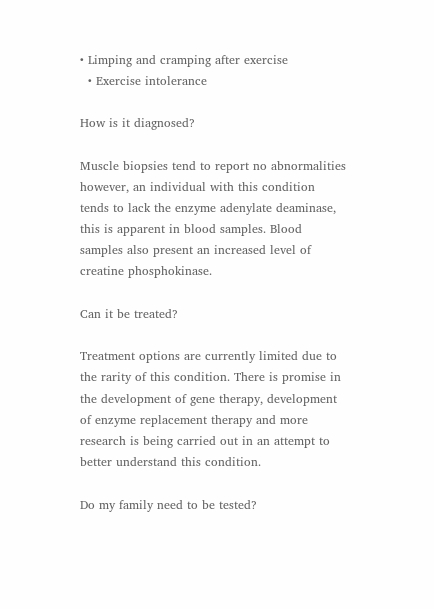• Limping and cramping after exercise
  • Exercise intolerance

How is it diagnosed?

Muscle biopsies tend to report no abnormalities however, an individual with this condition tends to lack the enzyme adenylate deaminase, this is apparent in blood samples. Blood samples also present an increased level of creatine phosphokinase.

Can it be treated?

Treatment options are currently limited due to the rarity of this condition. There is promise in the development of gene therapy, development of enzyme replacement therapy and more research is being carried out in an attempt to better understand this condition.

Do my family need to be tested?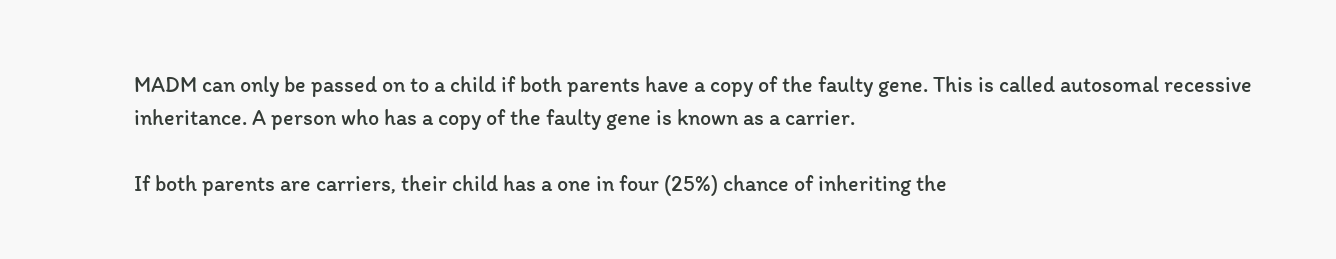MADM can only be passed on to a child if both parents have a copy of the faulty gene. This is called autosomal recessive inheritance. A person who has a copy of the faulty gene is known as a carrier.

If both parents are carriers, their child has a one in four (25%) chance of inheriting the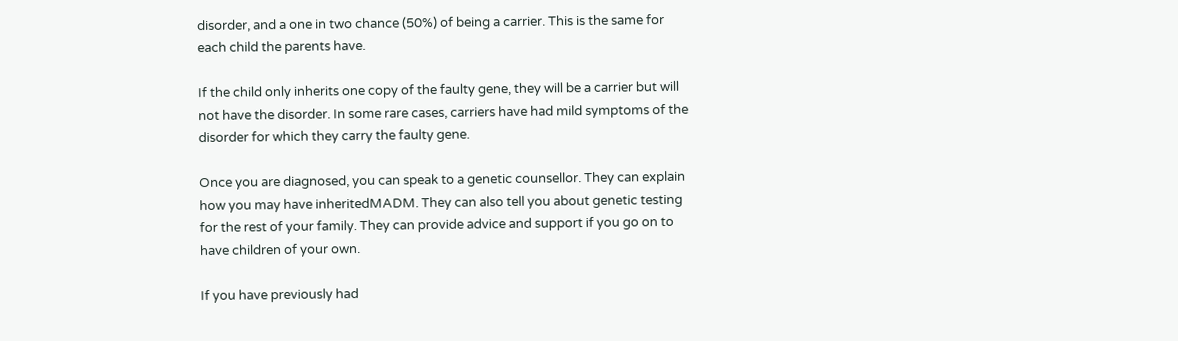disorder, and a one in two chance (50%) of being a carrier. This is the same for each child the parents have.

If the child only inherits one copy of the faulty gene, they will be a carrier but will not have the disorder. In some rare cases, carriers have had mild symptoms of the disorder for which they carry the faulty gene.

Once you are diagnosed, you can speak to a genetic counsellor. They can explain how you may have inheritedMADM. They can also tell you about genetic testing for the rest of your family. They can provide advice and support if you go on to have children of your own.

If you have previously had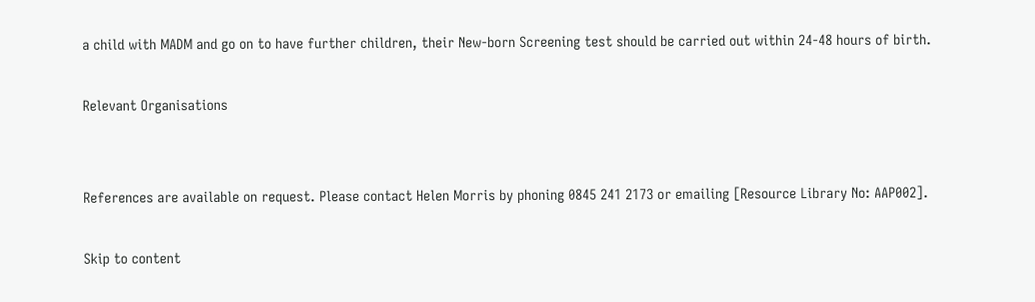a child with MADM and go on to have further children, their New-born Screening test should be carried out within 24-48 hours of birth.

Relevant Organisations


References are available on request. Please contact Helen Morris by phoning 0845 241 2173 or emailing [Resource Library No: AAP002].

Skip to content